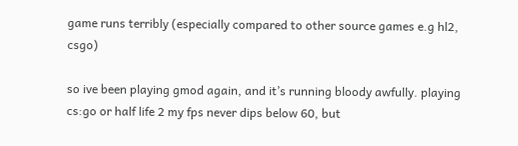game runs terribly (especially compared to other source games e.g hl2, csgo)

so ive been playing gmod again, and it’s running bloody awfully. playing cs:go or half life 2 my fps never dips below 60, but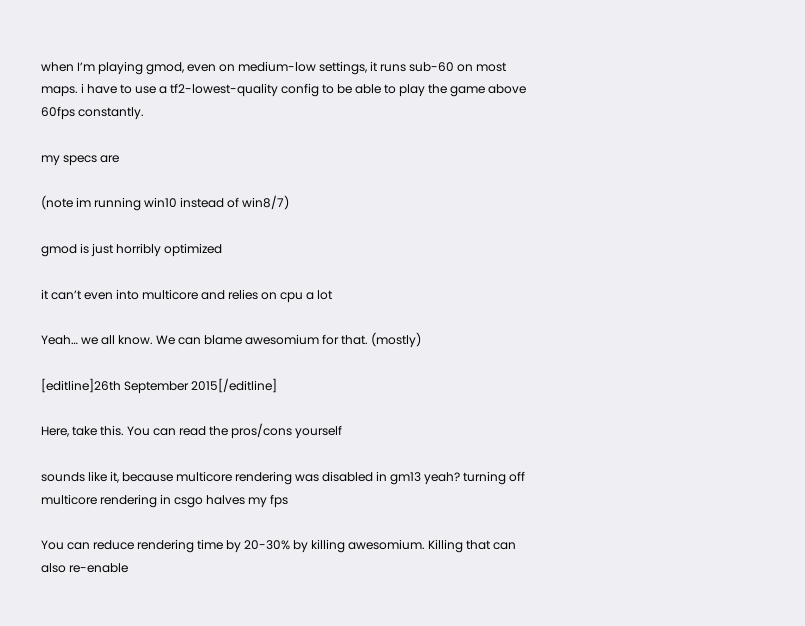when I’m playing gmod, even on medium-low settings, it runs sub-60 on most maps. i have to use a tf2-lowest-quality config to be able to play the game above 60fps constantly.

my specs are

(note im running win10 instead of win8/7)

gmod is just horribly optimized

it can’t even into multicore and relies on cpu a lot

Yeah… we all know. We can blame awesomium for that. (mostly)

[editline]26th September 2015[/editline]

Here, take this. You can read the pros/cons yourself

sounds like it, because multicore rendering was disabled in gm13 yeah? turning off multicore rendering in csgo halves my fps

You can reduce rendering time by 20-30% by killing awesomium. Killing that can also re-enable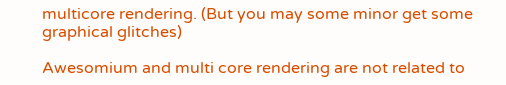multicore rendering. (But you may some minor get some graphical glitches)

Awesomium and multi core rendering are not related to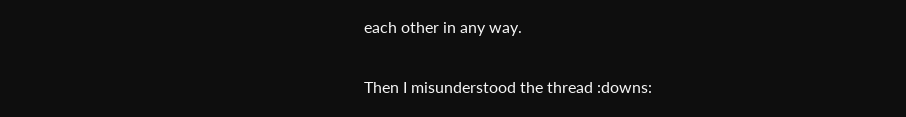each other in any way.

Then I misunderstood the thread :downs: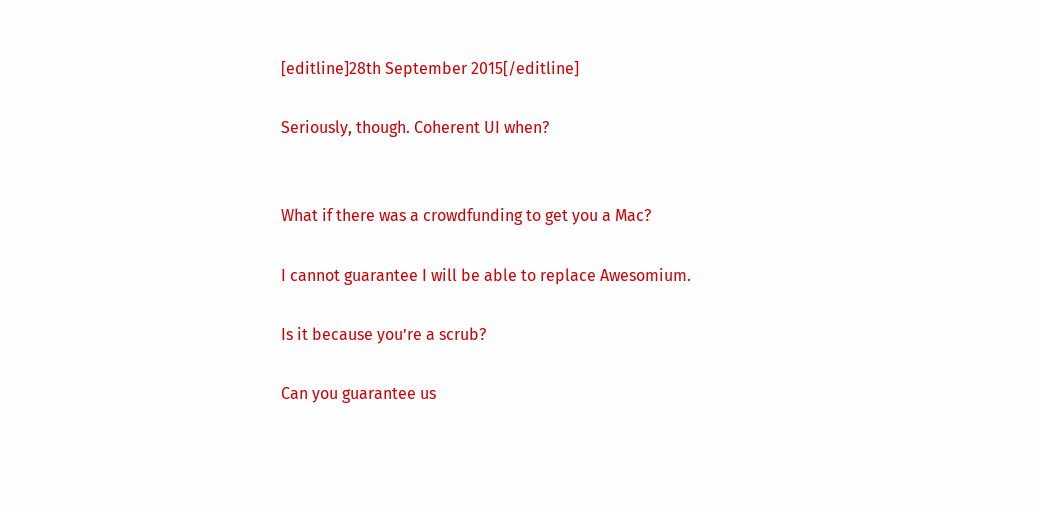[editline]28th September 2015[/editline]

Seriously, though. Coherent UI when?


What if there was a crowdfunding to get you a Mac?

I cannot guarantee I will be able to replace Awesomium.

Is it because you’re a scrub?

Can you guarantee us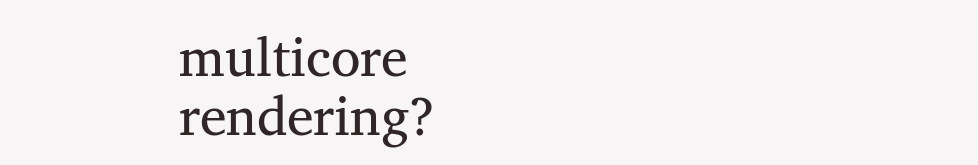multicore rendering?